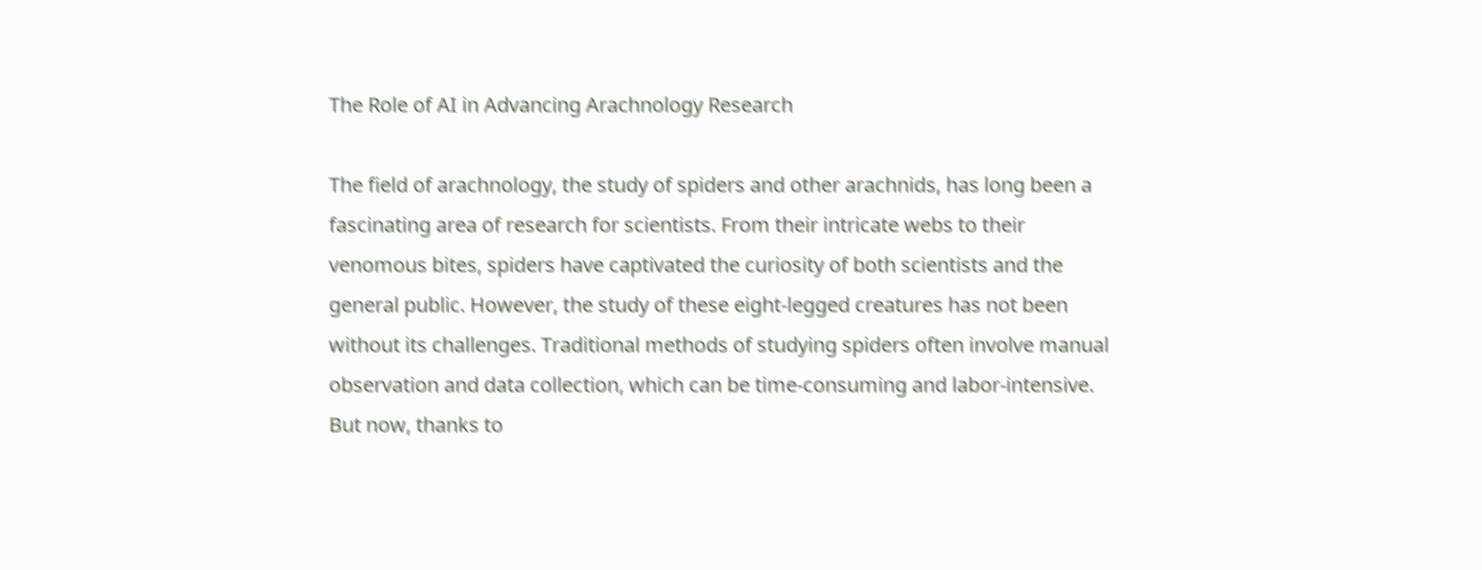The Role of AI in Advancing Arachnology Research

The field of arachnology, the study of spiders and other arachnids, has long been a fascinating area of research for scientists. From their intricate webs to their venomous bites, spiders have captivated the curiosity of both scientists and the general public. However, the study of these eight-legged creatures has not been without its challenges. Traditional methods of studying spiders often involve manual observation and data collection, which can be time-consuming and labor-intensive. But now, thanks to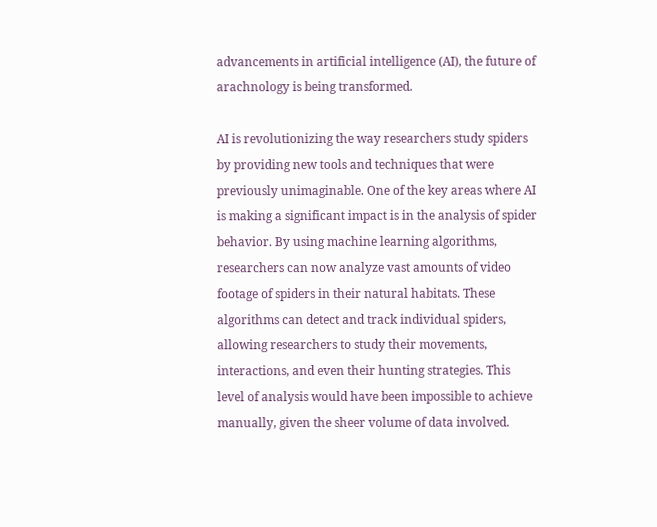advancements in artificial intelligence (AI), the future of arachnology is being transformed.

AI is revolutionizing the way researchers study spiders by providing new tools and techniques that were previously unimaginable. One of the key areas where AI is making a significant impact is in the analysis of spider behavior. By using machine learning algorithms, researchers can now analyze vast amounts of video footage of spiders in their natural habitats. These algorithms can detect and track individual spiders, allowing researchers to study their movements, interactions, and even their hunting strategies. This level of analysis would have been impossible to achieve manually, given the sheer volume of data involved.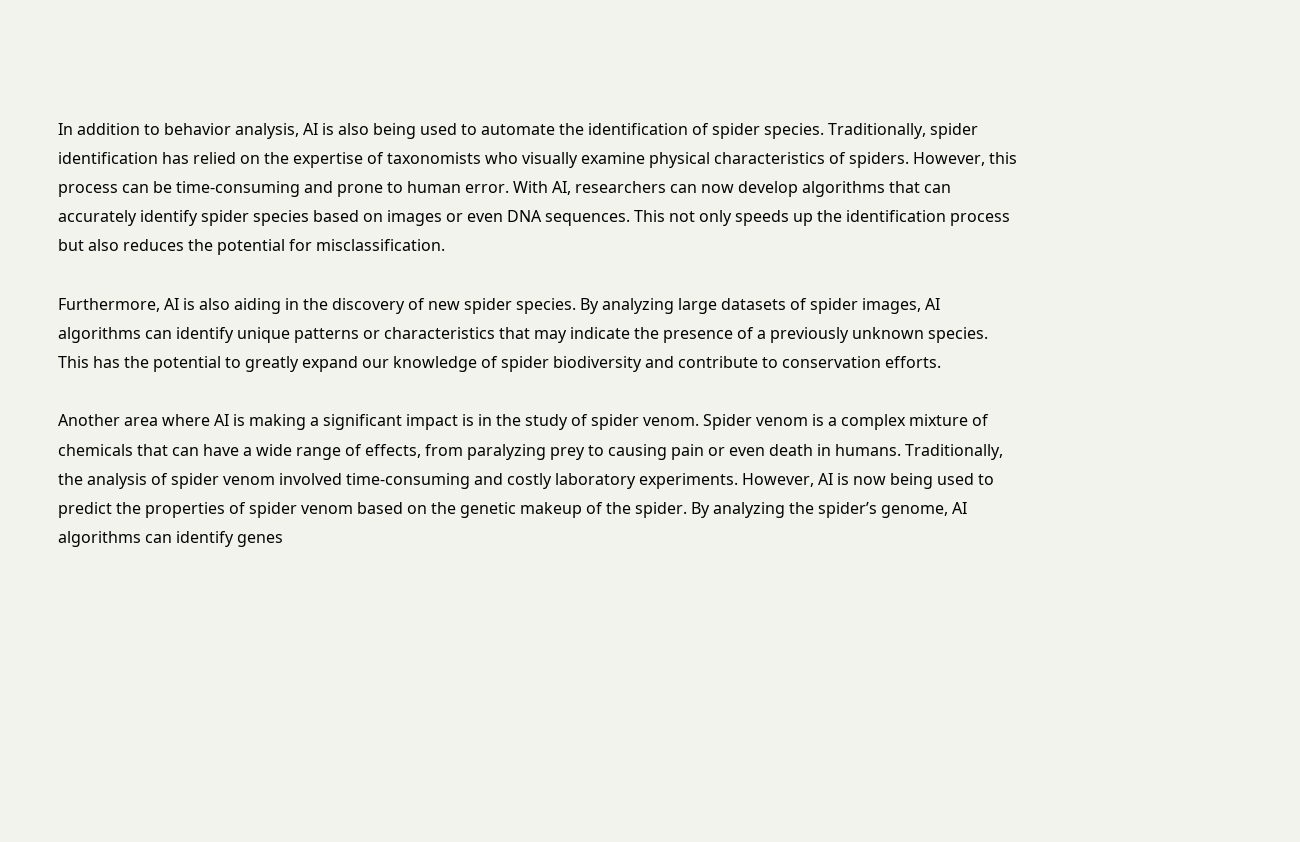In addition to behavior analysis, AI is also being used to automate the identification of spider species. Traditionally, spider identification has relied on the expertise of taxonomists who visually examine physical characteristics of spiders. However, this process can be time-consuming and prone to human error. With AI, researchers can now develop algorithms that can accurately identify spider species based on images or even DNA sequences. This not only speeds up the identification process but also reduces the potential for misclassification.

Furthermore, AI is also aiding in the discovery of new spider species. By analyzing large datasets of spider images, AI algorithms can identify unique patterns or characteristics that may indicate the presence of a previously unknown species. This has the potential to greatly expand our knowledge of spider biodiversity and contribute to conservation efforts.

Another area where AI is making a significant impact is in the study of spider venom. Spider venom is a complex mixture of chemicals that can have a wide range of effects, from paralyzing prey to causing pain or even death in humans. Traditionally, the analysis of spider venom involved time-consuming and costly laboratory experiments. However, AI is now being used to predict the properties of spider venom based on the genetic makeup of the spider. By analyzing the spider’s genome, AI algorithms can identify genes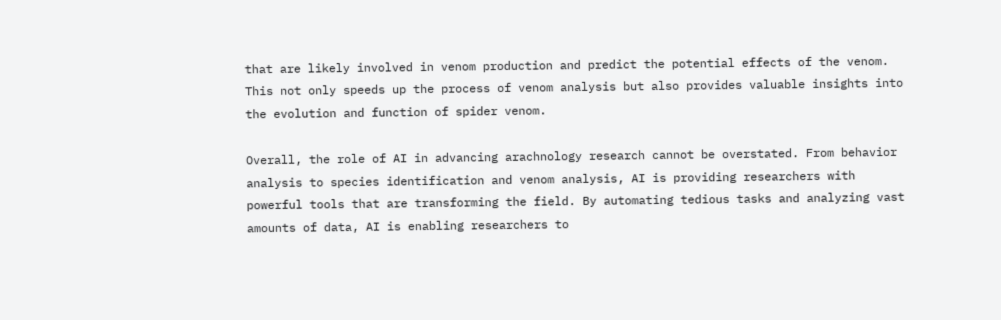that are likely involved in venom production and predict the potential effects of the venom. This not only speeds up the process of venom analysis but also provides valuable insights into the evolution and function of spider venom.

Overall, the role of AI in advancing arachnology research cannot be overstated. From behavior analysis to species identification and venom analysis, AI is providing researchers with powerful tools that are transforming the field. By automating tedious tasks and analyzing vast amounts of data, AI is enabling researchers to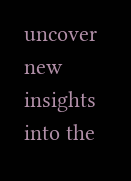uncover new insights into the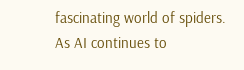fascinating world of spiders. As AI continues to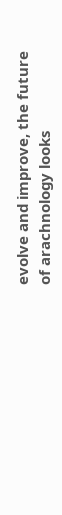evolve and improve, the future of arachnology looks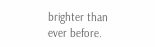brighter than ever before.